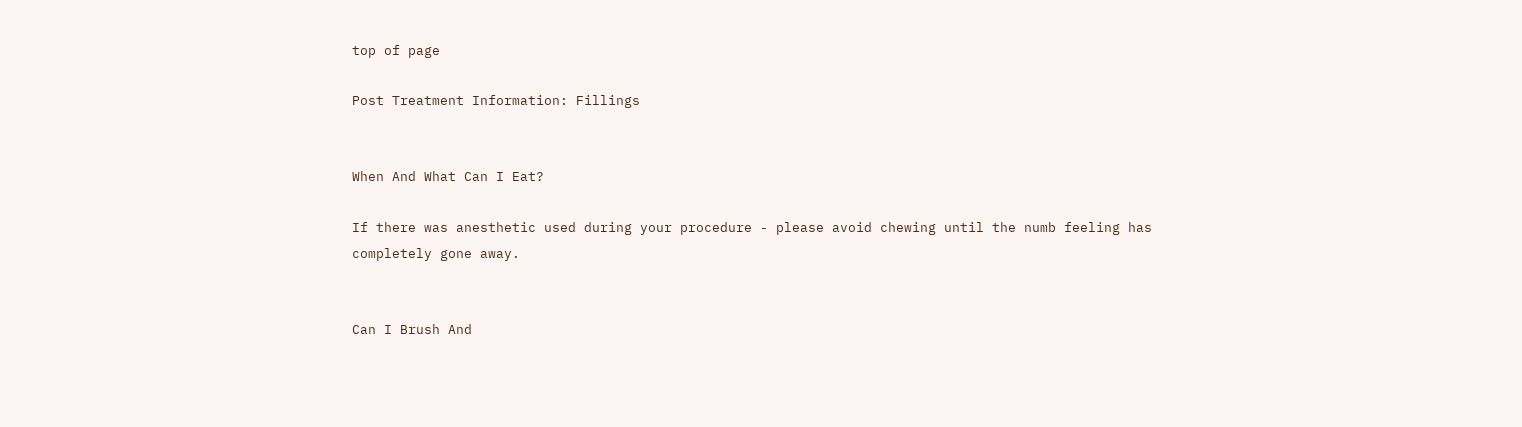top of page

Post Treatment Information: Fillings


When And What Can I Eat?

If there was anesthetic used during your procedure - please avoid chewing until the numb feeling has completely gone away.


Can I Brush And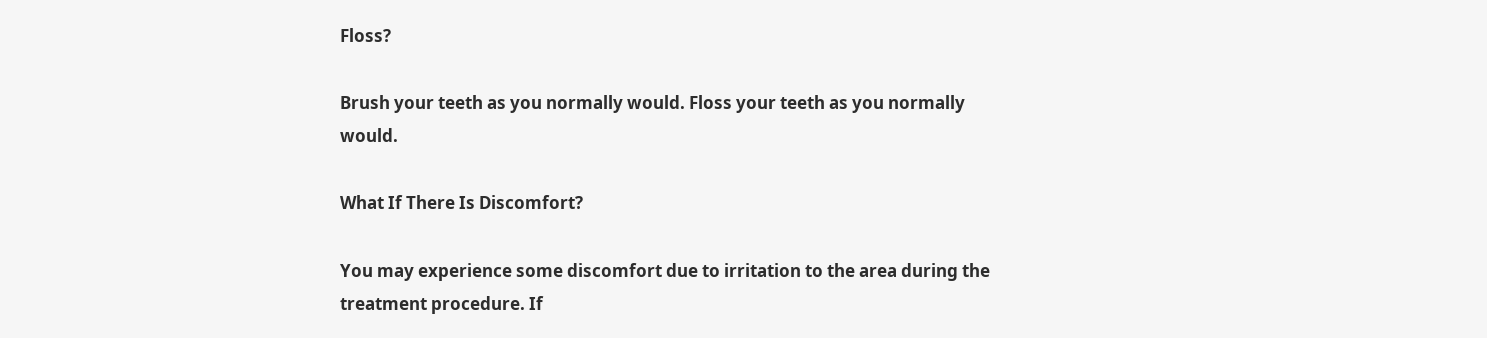Floss?

Brush your teeth as you normally would. Floss your teeth as you normally would.

What If There Is Discomfort?

You may experience some discomfort due to irritation to the area during the treatment procedure. If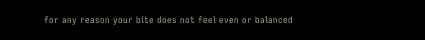for any reason your bite does not feel even or balanced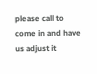please call to come in and have us adjust it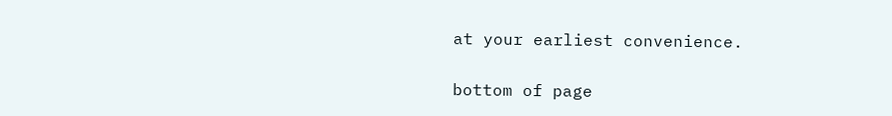at your earliest convenience.

bottom of page